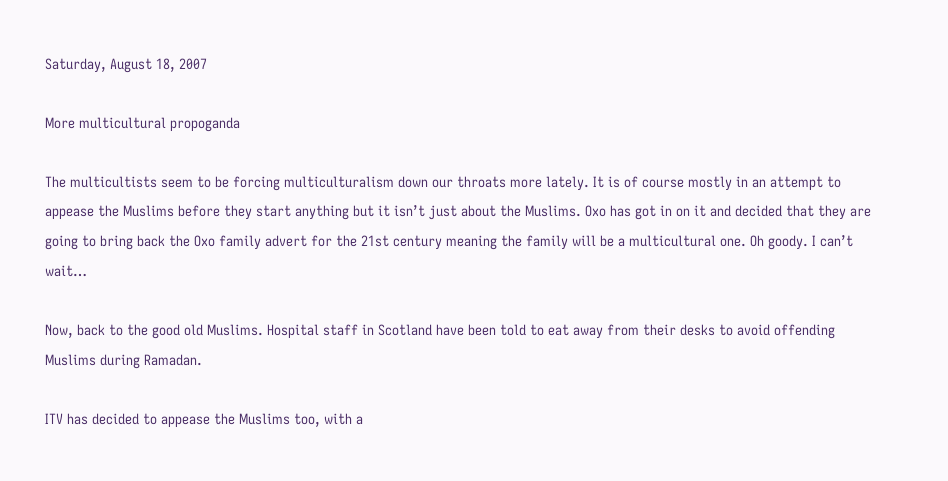Saturday, August 18, 2007

More multicultural propoganda

The multicultists seem to be forcing multiculturalism down our throats more lately. It is of course mostly in an attempt to appease the Muslims before they start anything but it isn’t just about the Muslims. Oxo has got in on it and decided that they are going to bring back the Oxo family advert for the 21st century meaning the family will be a multicultural one. Oh goody. I can’t wait…

Now, back to the good old Muslims. Hospital staff in Scotland have been told to eat away from their desks to avoid offending Muslims during Ramadan.

ITV has decided to appease the Muslims too, with a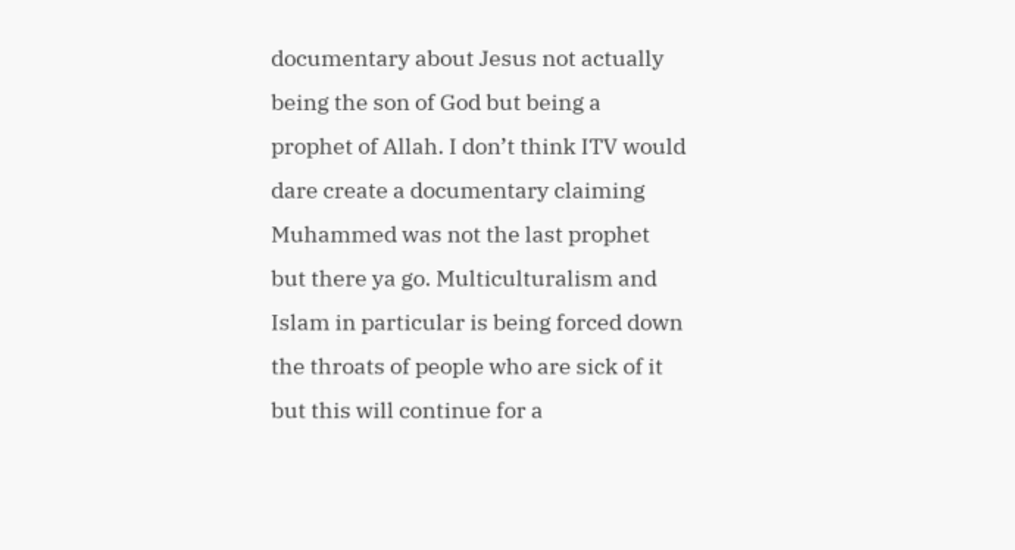documentary about Jesus not actually being the son of God but being a prophet of Allah. I don’t think ITV would dare create a documentary claiming Muhammed was not the last prophet but there ya go. Multiculturalism and Islam in particular is being forced down the throats of people who are sick of it but this will continue for a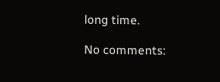long time.

No comments: